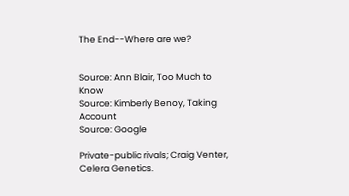The End--Where are we?


Source: Ann Blair, Too Much to Know
Source: Kimberly Benoy, Taking Account
Source: Google

Private-public rivals; Craig Venter, Celera Genetics.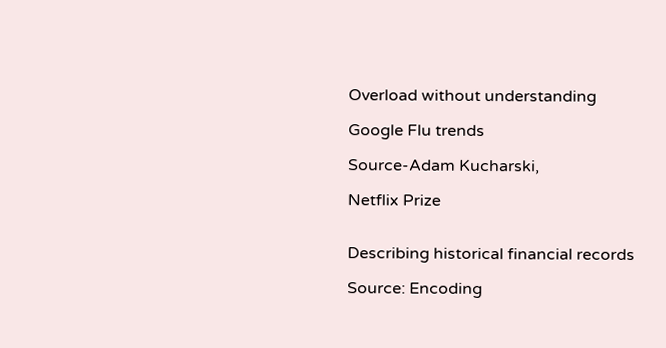Overload without understanding

Google Flu trends

Source-Adam Kucharski,

Netflix Prize


Describing historical financial records

Source: Encoding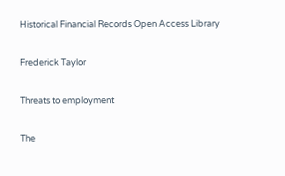Historical Financial Records Open Access Library

Frederick Taylor

Threats to employment

The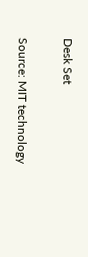Desk Set

Source: MIT technology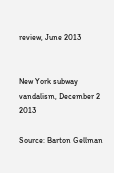review, June 2013


New York subway vandalism, December 2 2013

Source: Barton Gellman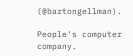(@bartongellman).

People's computer company.